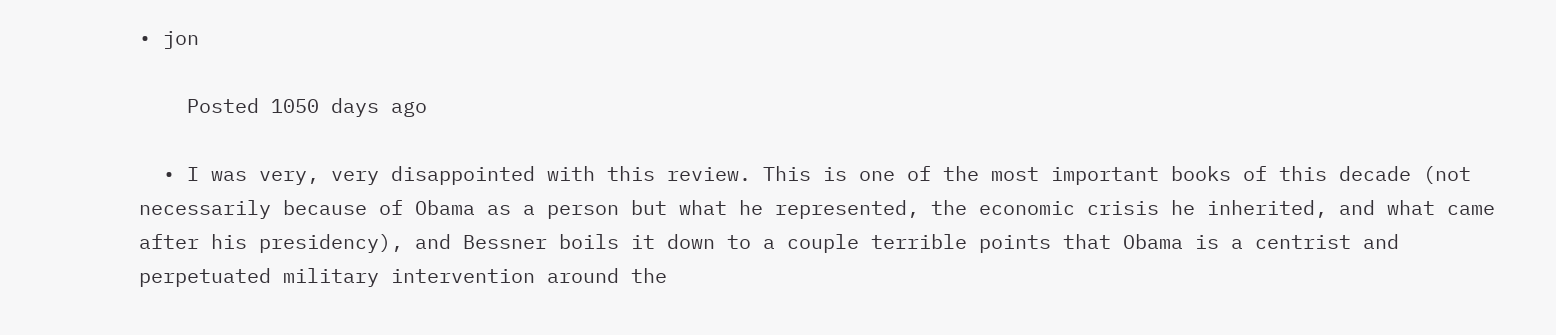• jon

    Posted 1050 days ago

  • I was very, very disappointed with this review. This is one of the most important books of this decade (not necessarily because of Obama as a person but what he represented, the economic crisis he inherited, and what came after his presidency), and Bessner boils it down to a couple terrible points that Obama is a centrist and perpetuated military intervention around the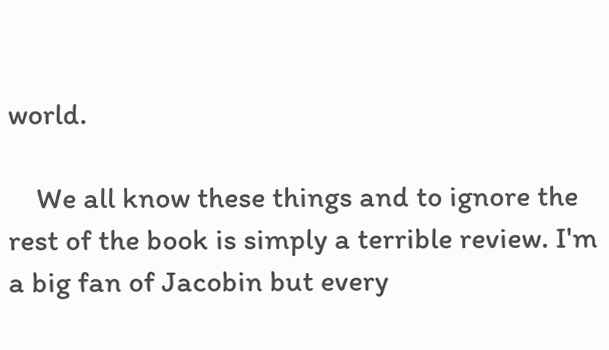world.

    We all know these things and to ignore the rest of the book is simply a terrible review. I'm a big fan of Jacobin but every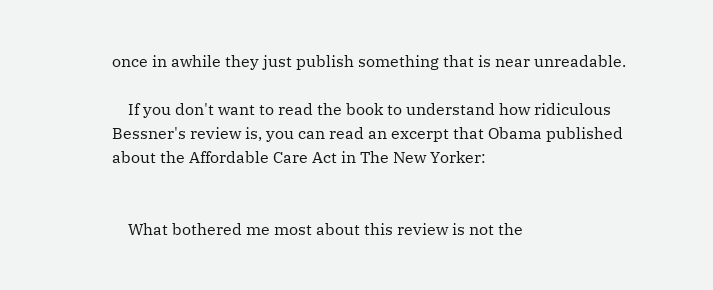once in awhile they just publish something that is near unreadable.

    If you don't want to read the book to understand how ridiculous Bessner's review is, you can read an excerpt that Obama published about the Affordable Care Act in The New Yorker:


    What bothered me most about this review is not the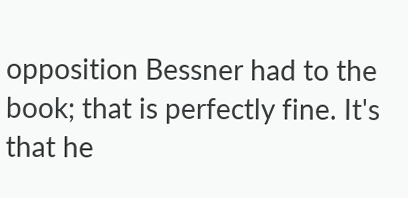opposition Bessner had to the book; that is perfectly fine. It's that he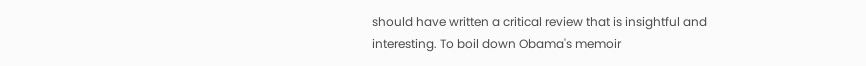should have written a critical review that is insightful and interesting. To boil down Obama's memoir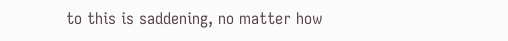to this is saddening, no matter how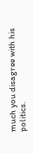much you disagree with his politics.